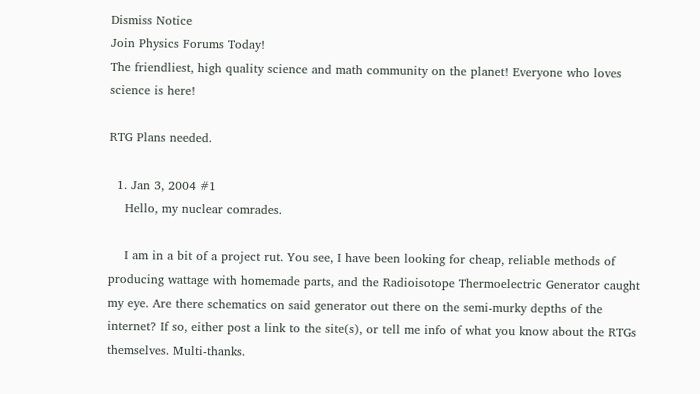Dismiss Notice
Join Physics Forums Today!
The friendliest, high quality science and math community on the planet! Everyone who loves science is here!

RTG Plans needed.

  1. Jan 3, 2004 #1
    Hello, my nuclear comrades.

    I am in a bit of a project rut. You see, I have been looking for cheap, reliable methods of producing wattage with homemade parts, and the Radioisotope Thermoelectric Generator caught my eye. Are there schematics on said generator out there on the semi-murky depths of the internet? If so, either post a link to the site(s), or tell me info of what you know about the RTGs themselves. Multi-thanks.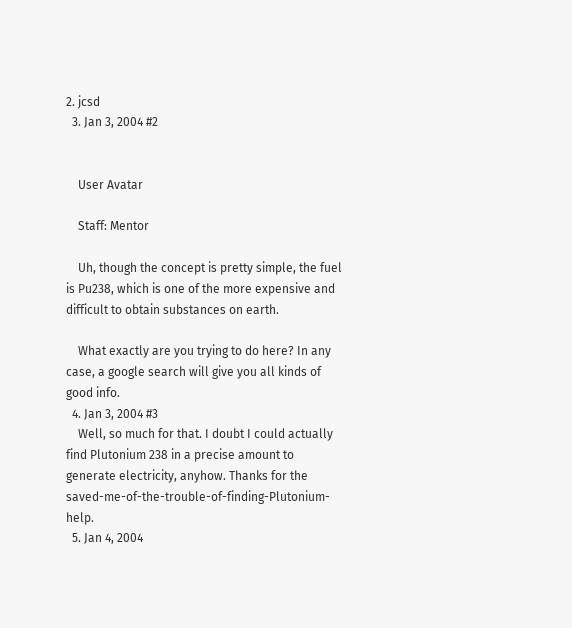2. jcsd
  3. Jan 3, 2004 #2


    User Avatar

    Staff: Mentor

    Uh, though the concept is pretty simple, the fuel is Pu238, which is one of the more expensive and difficult to obtain substances on earth.

    What exactly are you trying to do here? In any case, a google search will give you all kinds of good info.
  4. Jan 3, 2004 #3
    Well, so much for that. I doubt I could actually find Plutonium 238 in a precise amount to generate electricity, anyhow. Thanks for the saved-me-of-the-trouble-of-finding-Plutonium-help.
  5. Jan 4, 2004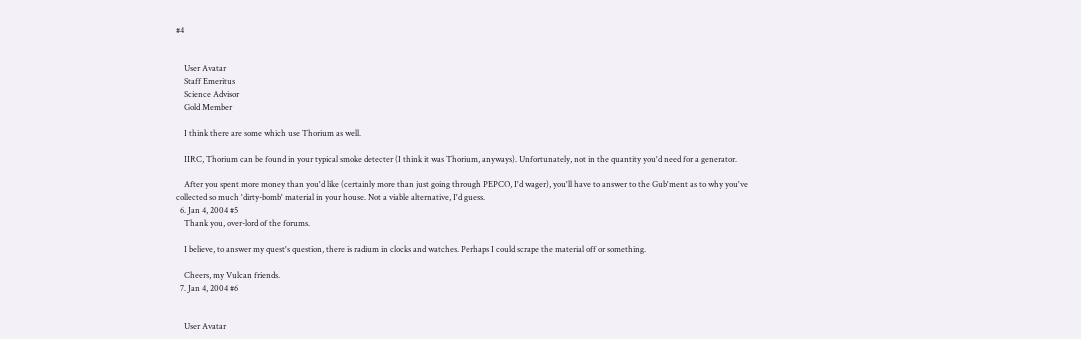#4


    User Avatar
    Staff Emeritus
    Science Advisor
    Gold Member

    I think there are some which use Thorium as well.

    IIRC, Thorium can be found in your typical smoke detecter (I think it was Thorium, anyways). Unfortunately, not in the quantity you'd need for a generator.

    After you spent more money than you'd like (certainly more than just going through PEPCO, I'd wager), you'll have to answer to the Gub'ment as to why you've collected so much 'dirty-bomb' material in your house. Not a viable alternative, I'd guess.
  6. Jan 4, 2004 #5
    Thank you, over-lord of the forums.

    I believe, to answer my quest's question, there is radium in clocks and watches. Perhaps I could scrape the material off or something.

    Cheers, my Vulcan friends.
  7. Jan 4, 2004 #6


    User Avatar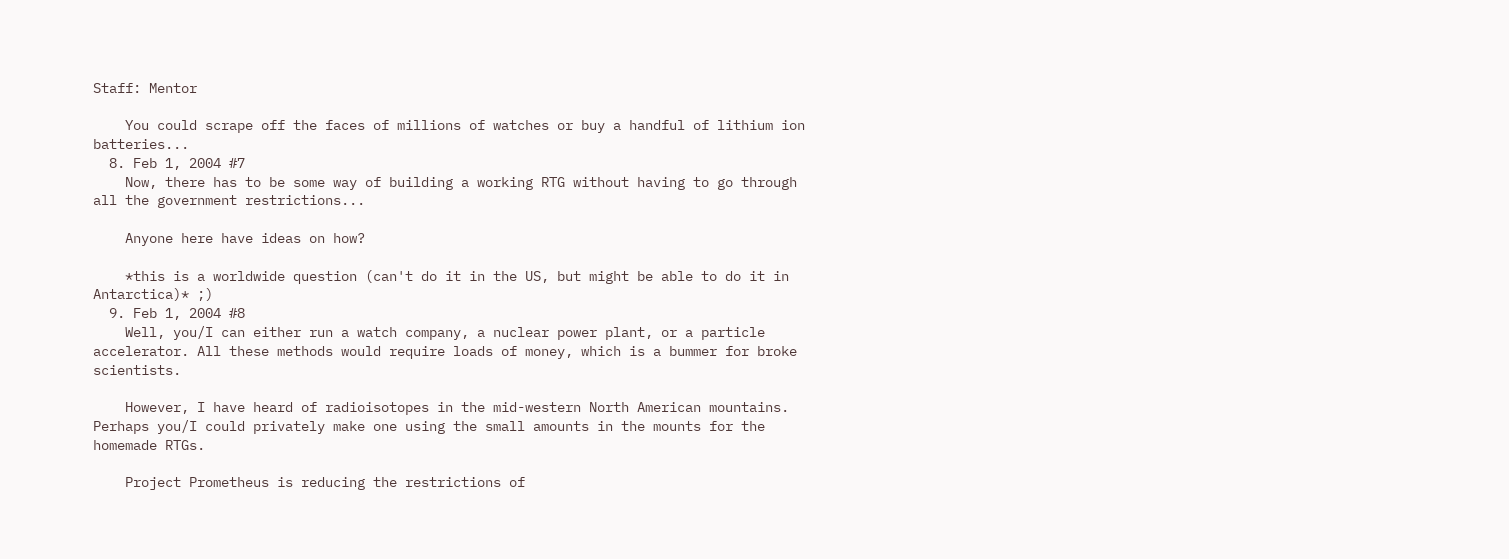Staff: Mentor

    You could scrape off the faces of millions of watches or buy a handful of lithium ion batteries...
  8. Feb 1, 2004 #7
    Now, there has to be some way of building a working RTG without having to go through all the government restrictions...

    Anyone here have ideas on how?

    *this is a worldwide question (can't do it in the US, but might be able to do it in Antarctica)* ;)
  9. Feb 1, 2004 #8
    Well, you/I can either run a watch company, a nuclear power plant, or a particle accelerator. All these methods would require loads of money, which is a bummer for broke scientists.

    However, I have heard of radioisotopes in the mid-western North American mountains. Perhaps you/I could privately make one using the small amounts in the mounts for the homemade RTGs.

    Project Prometheus is reducing the restrictions of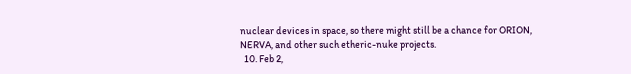nuclear devices in space, so there might still be a chance for ORION, NERVA, and other such etheric-nuke projects.
  10. Feb 2,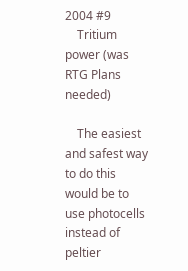2004 #9
    Tritium power (was RTG Plans needed)

    The easiest and safest way to do this would be to use photocells instead of peltier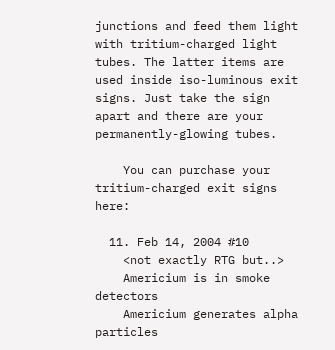junctions and feed them light with tritium-charged light tubes. The latter items are used inside iso-luminous exit signs. Just take the sign apart and there are your permanently-glowing tubes.

    You can purchase your tritium-charged exit signs here:

  11. Feb 14, 2004 #10
    <not exactly RTG but..>
    Americium is in smoke detectors
    Americium generates alpha particles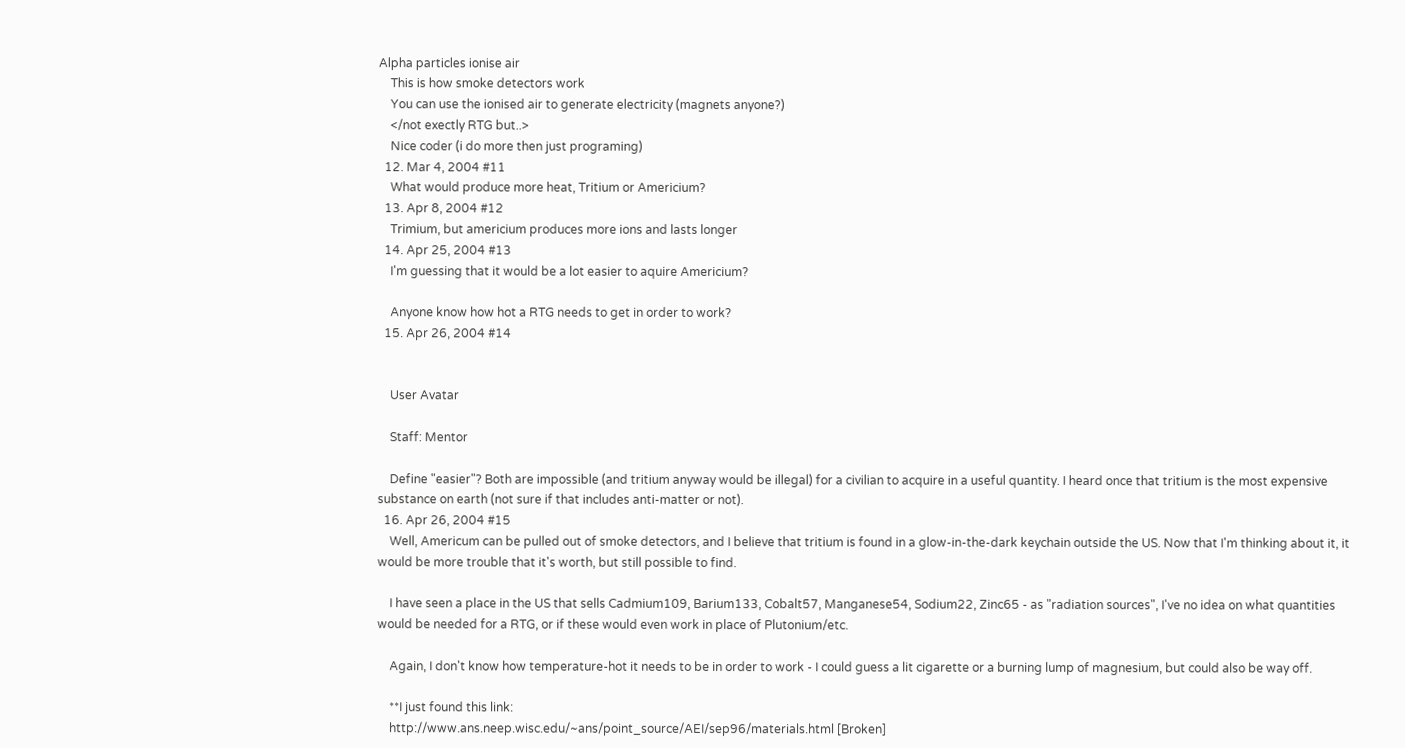Alpha particles ionise air
    This is how smoke detectors work
    You can use the ionised air to generate electricity (magnets anyone?)
    </not exectly RTG but..>
    Nice coder (i do more then just programing)
  12. Mar 4, 2004 #11
    What would produce more heat, Tritium or Americium?
  13. Apr 8, 2004 #12
    Trimium, but americium produces more ions and lasts longer
  14. Apr 25, 2004 #13
    I'm guessing that it would be a lot easier to aquire Americium?

    Anyone know how hot a RTG needs to get in order to work?
  15. Apr 26, 2004 #14


    User Avatar

    Staff: Mentor

    Define "easier"? Both are impossible (and tritium anyway would be illegal) for a civilian to acquire in a useful quantity. I heard once that tritium is the most expensive substance on earth (not sure if that includes anti-matter or not).
  16. Apr 26, 2004 #15
    Well, Americum can be pulled out of smoke detectors, and I believe that tritium is found in a glow-in-the-dark keychain outside the US. Now that I'm thinking about it, it would be more trouble that it's worth, but still possible to find.

    I have seen a place in the US that sells Cadmium109, Barium133, Cobalt57, Manganese54, Sodium22, Zinc65 - as "radiation sources", I've no idea on what quantities would be needed for a RTG, or if these would even work in place of Plutonium/etc.

    Again, I don't know how temperature-hot it needs to be in order to work - I could guess a lit cigarette or a burning lump of magnesium, but could also be way off.

    **I just found this link:
    http://www.ans.neep.wisc.edu/~ans/point_source/AEI/sep96/materials.html [Broken]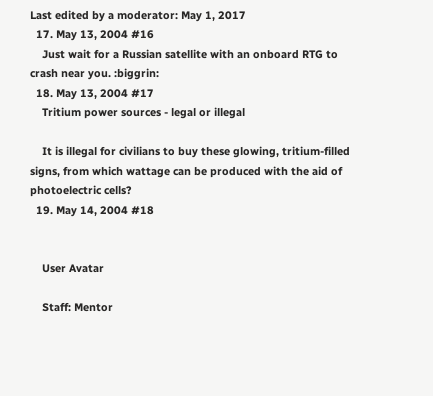Last edited by a moderator: May 1, 2017
  17. May 13, 2004 #16
    Just wait for a Russian satellite with an onboard RTG to crash near you. :biggrin:
  18. May 13, 2004 #17
    Tritium power sources - legal or illegal

    It is illegal for civilians to buy these glowing, tritium-filled signs, from which wattage can be produced with the aid of photoelectric cells?
  19. May 14, 2004 #18


    User Avatar

    Staff: Mentor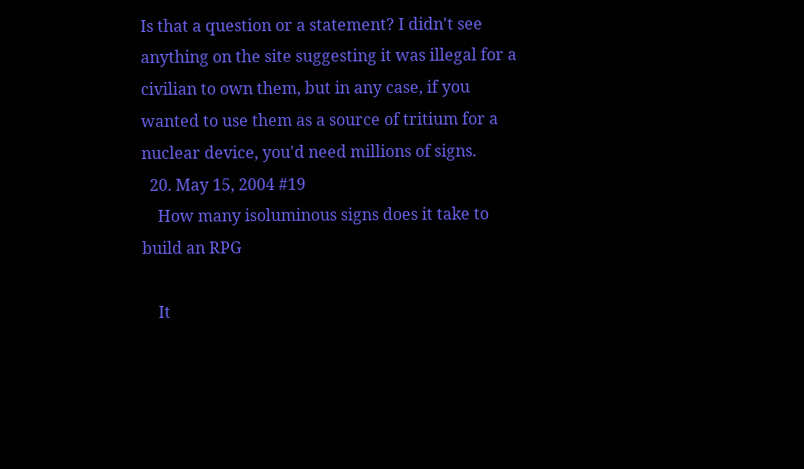Is that a question or a statement? I didn't see anything on the site suggesting it was illegal for a civilian to own them, but in any case, if you wanted to use them as a source of tritium for a nuclear device, you'd need millions of signs.
  20. May 15, 2004 #19
    How many isoluminous signs does it take to build an RPG

    It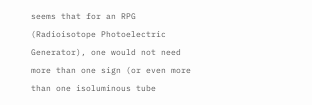seems that for an RPG (Radioisotope Photoelectric Generator), one would not need more than one sign (or even more than one isoluminous tube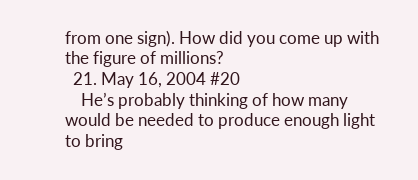from one sign). How did you come up with the figure of millions?
  21. May 16, 2004 #20
    He’s probably thinking of how many would be needed to produce enough light to bring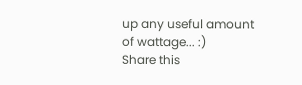up any useful amount of wattage... :)
Share this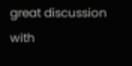great discussion with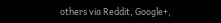others via Reddit, Google+,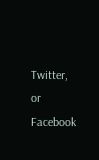Twitter, or Facebook